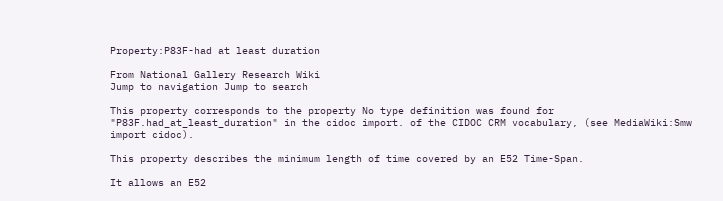Property:P83F-had at least duration

From National Gallery Research Wiki
Jump to navigation Jump to search

This property corresponds to the property No type definition was found for "P83F.had_at_least_duration" in the cidoc import. of the CIDOC CRM vocabulary, (see MediaWiki:Smw import cidoc).

This property describes the minimum length of time covered by an E52 Time-Span.

It allows an E52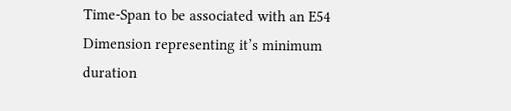Time-Span to be associated with an E54 Dimension representing it’s minimum duration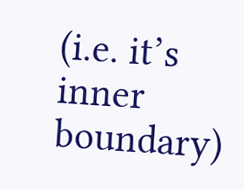(i.e. it’s inner boundary)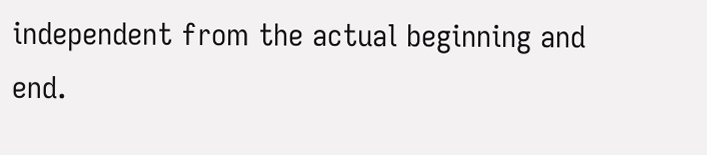independent from the actual beginning and end.